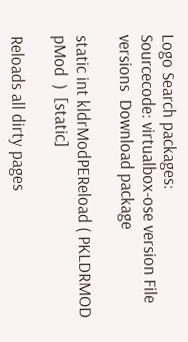Logo Search packages:
Sourcecode: virtualbox-ose version File versions  Download package

static int kldrModPEReload ( PKLDRMOD  pMod  )  [static]

Reloads all dirty pages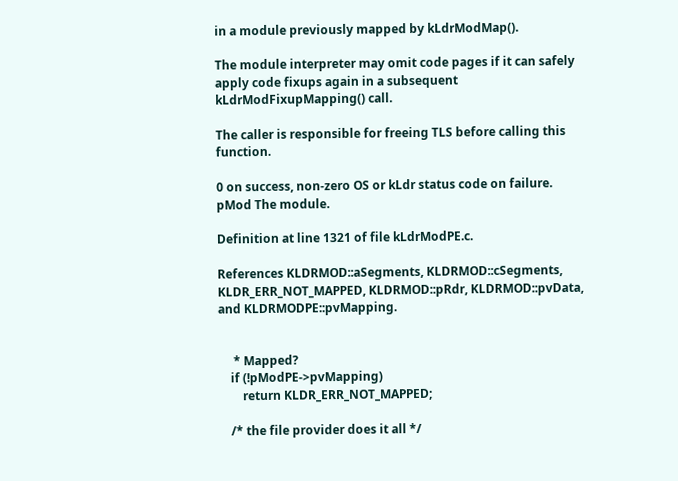in a module previously mapped by kLdrModMap().

The module interpreter may omit code pages if it can safely apply code fixups again in a subsequent kLdrModFixupMapping() call.

The caller is responsible for freeing TLS before calling this function.

0 on success, non-zero OS or kLdr status code on failure.
pMod The module.

Definition at line 1321 of file kLdrModPE.c.

References KLDRMOD::aSegments, KLDRMOD::cSegments, KLDR_ERR_NOT_MAPPED, KLDRMOD::pRdr, KLDRMOD::pvData, and KLDRMODPE::pvMapping.


     * Mapped?
    if (!pModPE->pvMapping)
        return KLDR_ERR_NOT_MAPPED;

    /* the file provider does it all */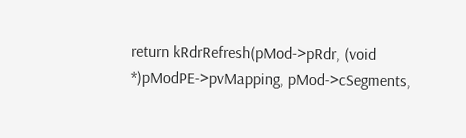return kRdrRefresh(pMod->pRdr, (void *)pModPE->pvMapping, pMod->cSegments,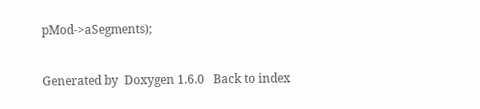pMod->aSegments);

Generated by  Doxygen 1.6.0   Back to index